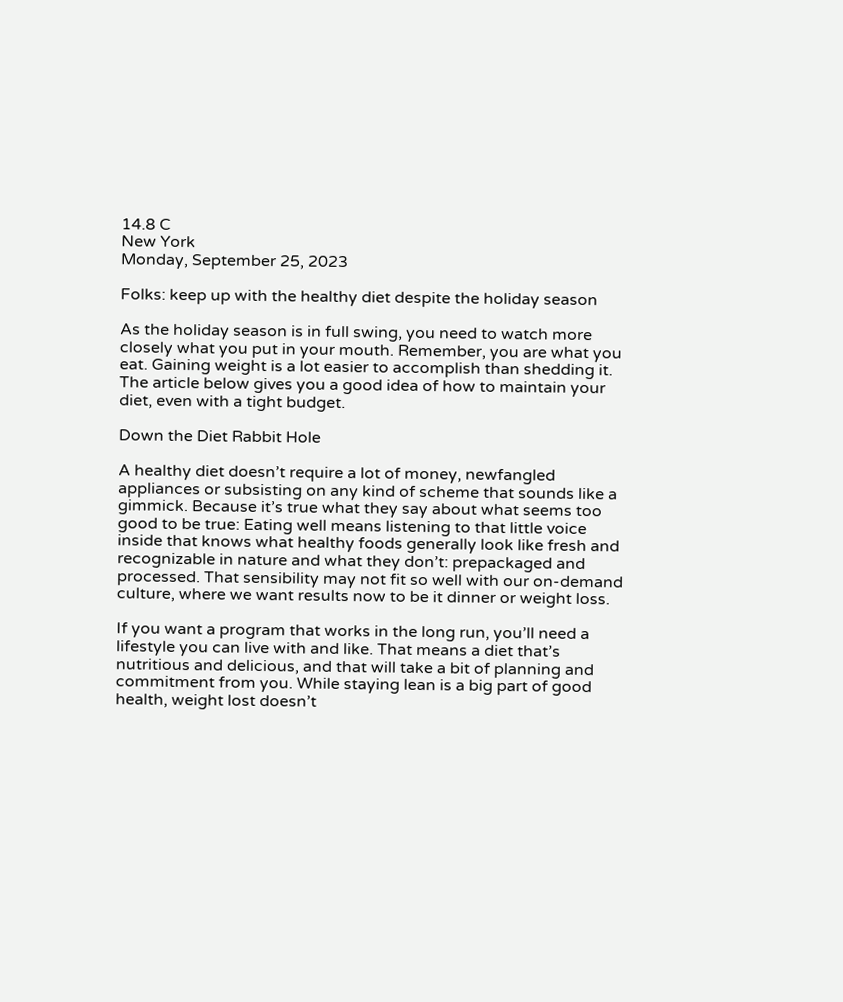14.8 C
New York
Monday, September 25, 2023

Folks: keep up with the healthy diet despite the holiday season

As the holiday season is in full swing, you need to watch more closely what you put in your mouth. Remember, you are what you eat. Gaining weight is a lot easier to accomplish than shedding it. The article below gives you a good idea of how to maintain your diet, even with a tight budget.

Down the Diet Rabbit Hole

A healthy diet doesn’t require a lot of money, newfangled appliances or subsisting on any kind of scheme that sounds like a gimmick. Because it’s true what they say about what seems too good to be true: Eating well means listening to that little voice inside that knows what healthy foods generally look like fresh and recognizable in nature and what they don’t: prepackaged and processed. That sensibility may not fit so well with our on-demand culture, where we want results now to be it dinner or weight loss.

If you want a program that works in the long run, you’ll need a lifestyle you can live with and like. That means a diet that’s nutritious and delicious, and that will take a bit of planning and commitment from you. While staying lean is a big part of good health, weight lost doesn’t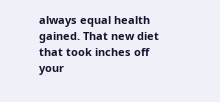always equal health gained. That new diet that took inches off your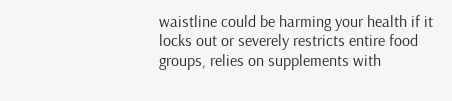waistline could be harming your health if it locks out or severely restricts entire food groups, relies on supplements with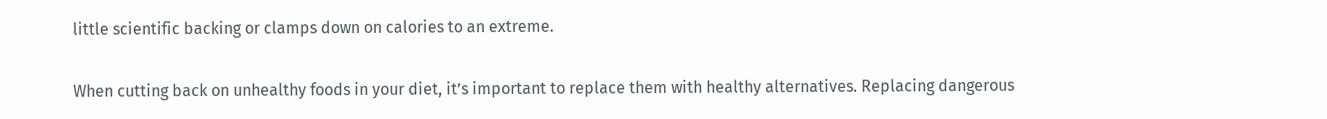little scientific backing or clamps down on calories to an extreme.

When cutting back on unhealthy foods in your diet, it’s important to replace them with healthy alternatives. Replacing dangerous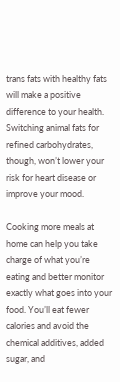trans fats with healthy fats will make a positive difference to your health. Switching animal fats for refined carbohydrates, though, won’t lower your risk for heart disease or improve your mood.

Cooking more meals at home can help you take charge of what you’re eating and better monitor exactly what goes into your food. You’ll eat fewer calories and avoid the chemical additives, added sugar, and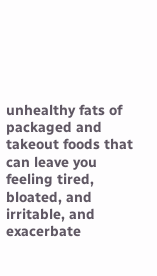unhealthy fats of packaged and takeout foods that can leave you feeling tired, bloated, and irritable, and exacerbate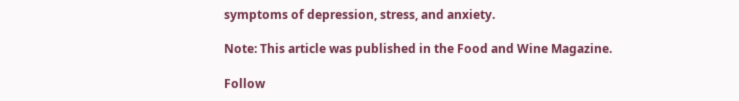symptoms of depression, stress, and anxiety.

Note: This article was published in the Food and Wine Magazine.

Follow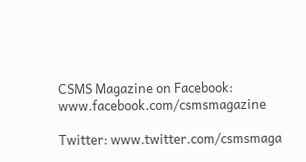CSMS Magazine on Facebook: www.facebook.com/csmsmagazine

Twitter: www.twitter.com/csmsmaga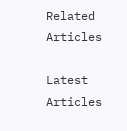Related Articles

Latest Articles